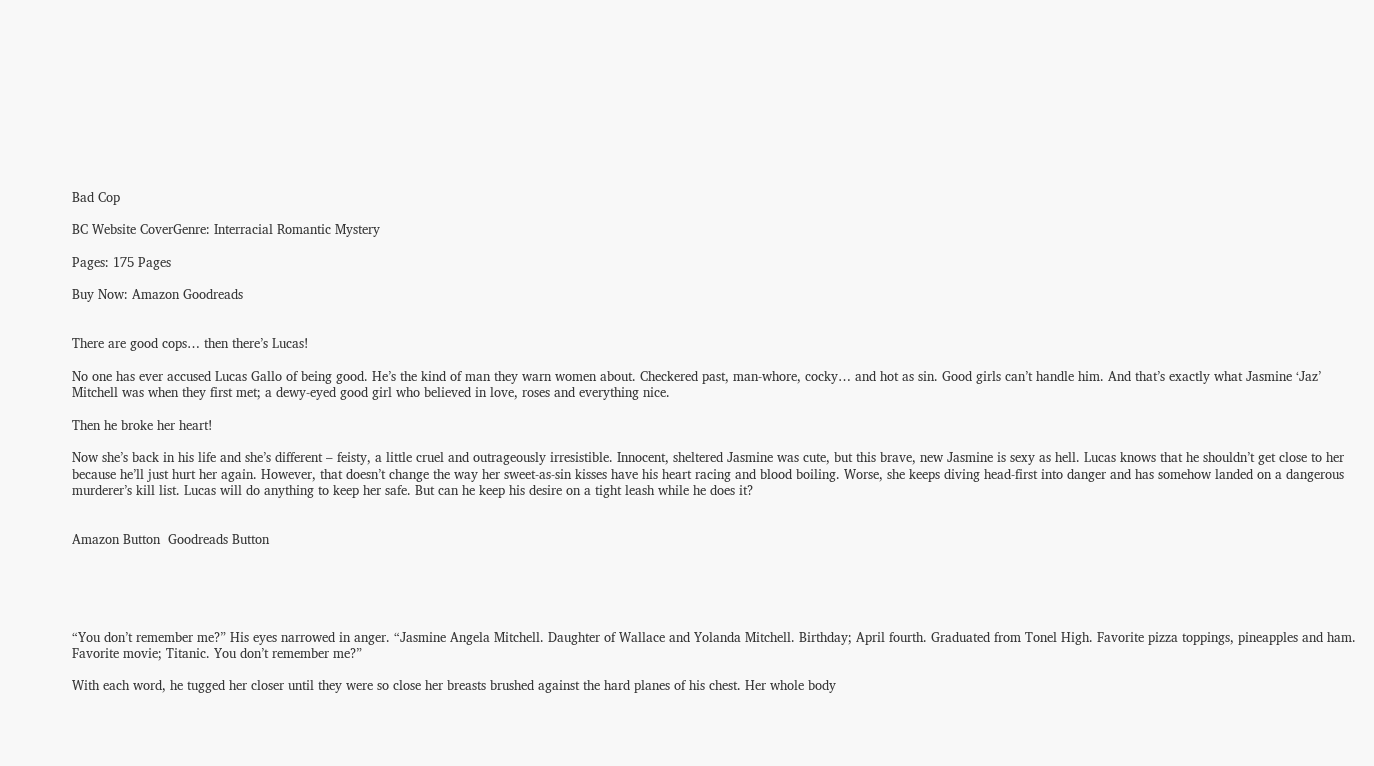Bad Cop

BC Website CoverGenre: Interracial Romantic Mystery

Pages: 175 Pages

Buy Now: Amazon Goodreads


There are good cops… then there’s Lucas!

No one has ever accused Lucas Gallo of being good. He’s the kind of man they warn women about. Checkered past, man-whore, cocky… and hot as sin. Good girls can’t handle him. And that’s exactly what Jasmine ‘Jaz’ Mitchell was when they first met; a dewy-eyed good girl who believed in love, roses and everything nice.

Then he broke her heart!

Now she’s back in his life and she’s different – feisty, a little cruel and outrageously irresistible. Innocent, sheltered Jasmine was cute, but this brave, new Jasmine is sexy as hell. Lucas knows that he shouldn’t get close to her because he’ll just hurt her again. However, that doesn’t change the way her sweet-as-sin kisses have his heart racing and blood boiling. Worse, she keeps diving head-first into danger and has somehow landed on a dangerous murderer’s kill list. Lucas will do anything to keep her safe. But can he keep his desire on a tight leash while he does it?


Amazon Button  Goodreads Button





“You don’t remember me?” His eyes narrowed in anger. “Jasmine Angela Mitchell. Daughter of Wallace and Yolanda Mitchell. Birthday; April fourth. Graduated from Tonel High. Favorite pizza toppings, pineapples and ham. Favorite movie; Titanic. You don’t remember me?”

With each word, he tugged her closer until they were so close her breasts brushed against the hard planes of his chest. Her whole body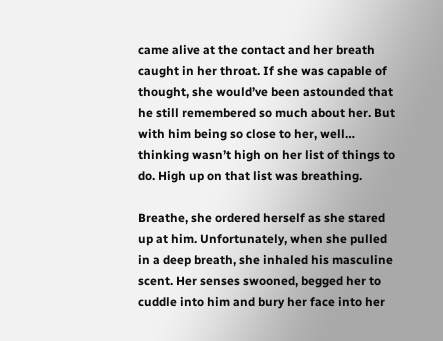came alive at the contact and her breath caught in her throat. If she was capable of thought, she would’ve been astounded that he still remembered so much about her. But with him being so close to her, well… thinking wasn’t high on her list of things to do. High up on that list was breathing.

Breathe, she ordered herself as she stared up at him. Unfortunately, when she pulled in a deep breath, she inhaled his masculine scent. Her senses swooned, begged her to cuddle into him and bury her face into her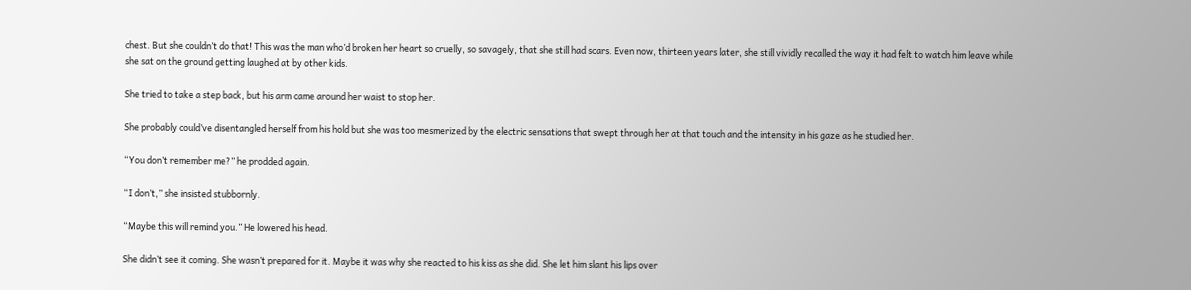chest. But she couldn’t do that! This was the man who’d broken her heart so cruelly, so savagely, that she still had scars. Even now, thirteen years later, she still vividly recalled the way it had felt to watch him leave while she sat on the ground getting laughed at by other kids.

She tried to take a step back, but his arm came around her waist to stop her.

She probably could’ve disentangled herself from his hold but she was too mesmerized by the electric sensations that swept through her at that touch and the intensity in his gaze as he studied her.

“You don’t remember me?” he prodded again.

“I don’t,” she insisted stubbornly.

“Maybe this will remind you.” He lowered his head.

She didn’t see it coming. She wasn’t prepared for it. Maybe it was why she reacted to his kiss as she did. She let him slant his lips over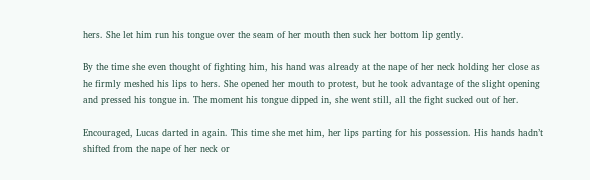hers. She let him run his tongue over the seam of her mouth then suck her bottom lip gently.

By the time she even thought of fighting him, his hand was already at the nape of her neck holding her close as he firmly meshed his lips to hers. She opened her mouth to protest, but he took advantage of the slight opening and pressed his tongue in. The moment his tongue dipped in, she went still, all the fight sucked out of her.

Encouraged, Lucas darted in again. This time she met him, her lips parting for his possession. His hands hadn’t shifted from the nape of her neck or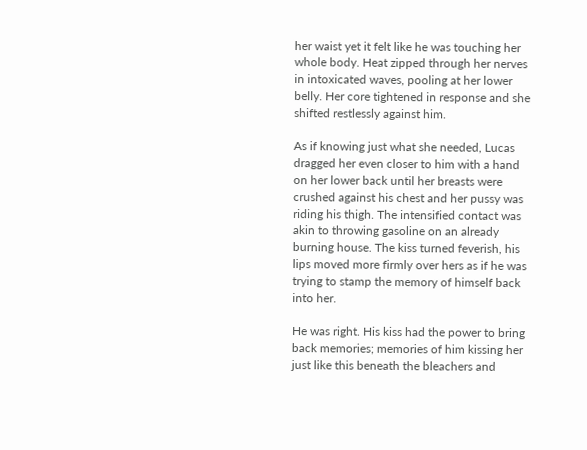her waist yet it felt like he was touching her whole body. Heat zipped through her nerves in intoxicated waves, pooling at her lower belly. Her core tightened in response and she shifted restlessly against him.

As if knowing just what she needed, Lucas dragged her even closer to him with a hand on her lower back until her breasts were crushed against his chest and her pussy was riding his thigh. The intensified contact was akin to throwing gasoline on an already burning house. The kiss turned feverish, his lips moved more firmly over hers as if he was trying to stamp the memory of himself back into her.

He was right. His kiss had the power to bring back memories; memories of him kissing her just like this beneath the bleachers and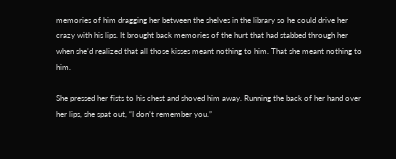memories of him dragging her between the shelves in the library so he could drive her crazy with his lips. It brought back memories of the hurt that had stabbed through her when she’d realized that all those kisses meant nothing to him. That she meant nothing to him.

She pressed her fists to his chest and shoved him away. Running the back of her hand over her lips, she spat out, “I don’t remember you.”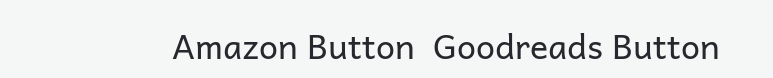Amazon Button  Goodreads Button